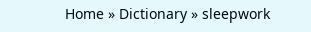Home » Dictionary » sleepwork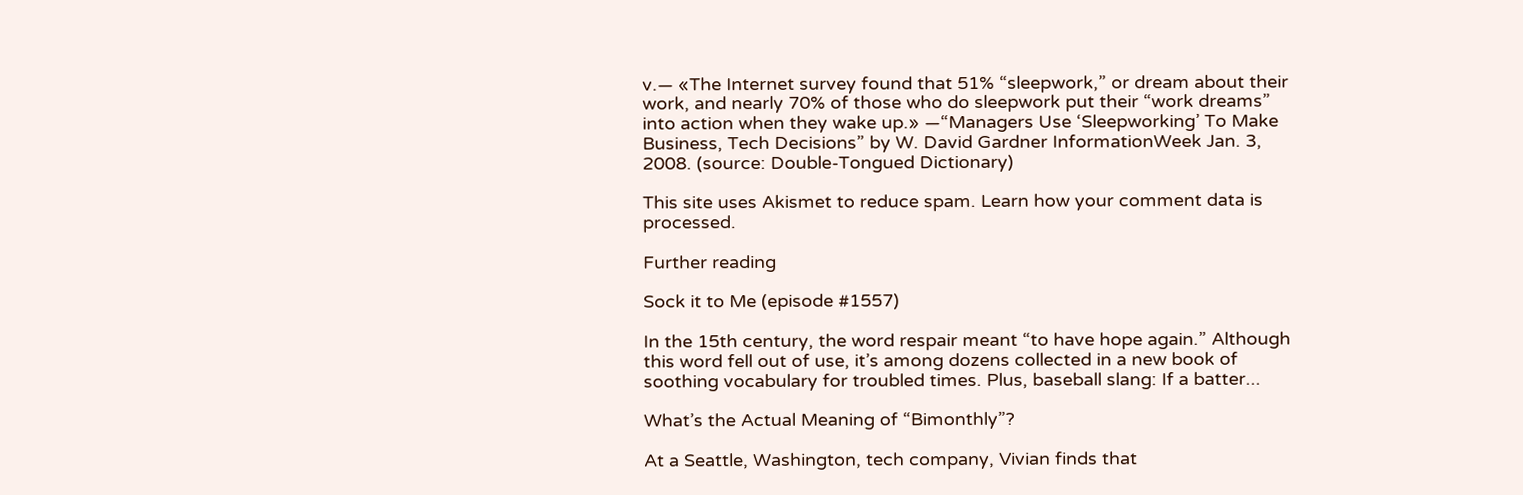v.— «The Internet survey found that 51% “sleepwork,” or dream about their work, and nearly 70% of those who do sleepwork put their “work dreams” into action when they wake up.» —“Managers Use ‘Sleepworking’ To Make Business, Tech Decisions” by W. David Gardner InformationWeek Jan. 3, 2008. (source: Double-Tongued Dictionary)

This site uses Akismet to reduce spam. Learn how your comment data is processed.

Further reading

Sock it to Me (episode #1557)

In the 15th century, the word respair meant “to have hope again.” Although this word fell out of use, it’s among dozens collected in a new book of soothing vocabulary for troubled times. Plus, baseball slang: If a batter...

What’s the Actual Meaning of “Bimonthly”?

At a Seattle, Washington, tech company, Vivian finds that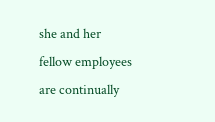she and her fellow employees are continually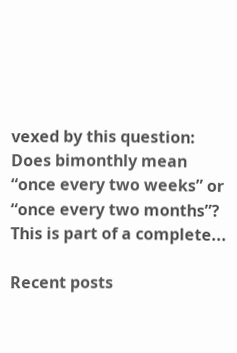vexed by this question: Does bimonthly mean “once every two weeks” or “once every two months”? This is part of a complete...

Recent posts